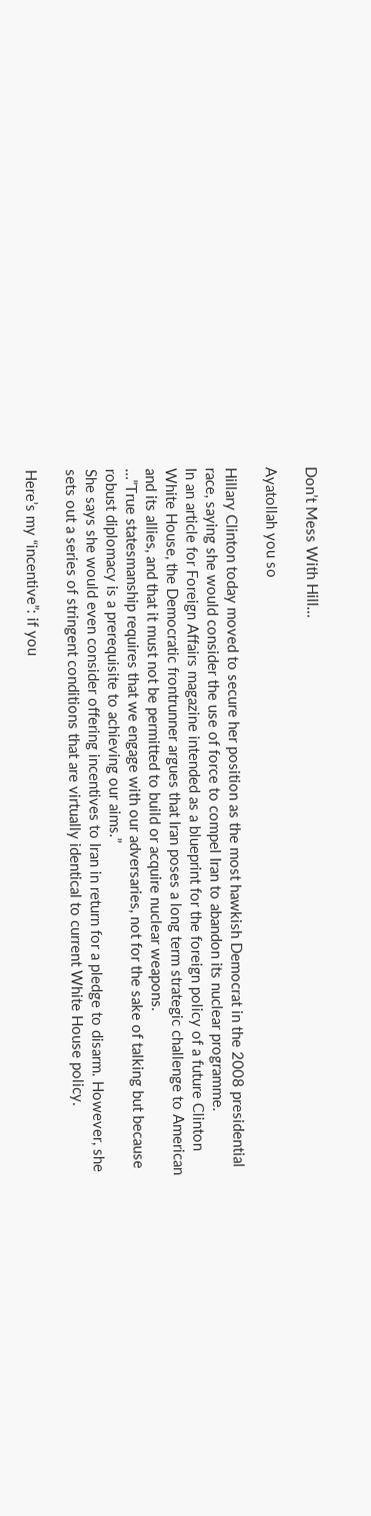Don’t Mess With Hill…

Ayatollah you so

Hillary Clinton today moved to secure her position as the most hawkish Democrat in the 2008 presidential race, saying she would consider the use of force to compel Iran to abandon its nuclear programme.
In an article for Foreign Affairs magazine intended as a blueprint for the foreign policy of a future Clinton White House, the Democratic frontrunner argues that Iran poses a long term strategic challenge to American and its allies, and that it must not be permitted to build or acquire nuclear weapons.
…”True statesmanship requires that we engage with our adversaries, not for the sake of talking but because robust diplomacy is a prerequisite to achieving our aims.”
She says she would even consider offering incentives to Iran in return for a pledge to disarm. However, she sets out a series of stringent conditions that are virtually identical to current White House policy.

Here’s my “incentive”: if you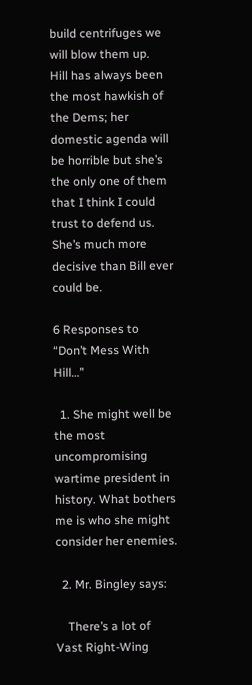build centrifuges we will blow them up.
Hill has always been the most hawkish of the Dems; her domestic agenda will be horrible but she’s the only one of them that I think I could trust to defend us. She’s much more decisive than Bill ever could be.

6 Responses to “Don’t Mess With Hill…”

  1. She might well be the most uncompromising wartime president in history. What bothers me is who she might consider her enemies.

  2. Mr. Bingley says:

    There’s a lot of Vast Right-Wing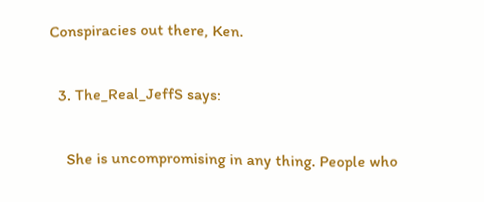Conspiracies out there, Ken.

  3. The_Real_JeffS says:

    She is uncompromising in any thing. People who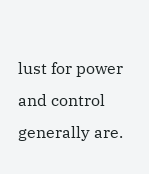lust for power and control generally are.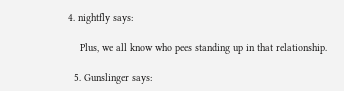4. nightfly says:

    Plus, we all know who pees standing up in that relationship.

  5. Gunslinger says: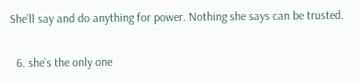She’ll say and do anything for power. Nothing she says can be trusted.

  6. she’s the only one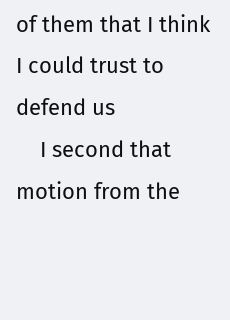of them that I think I could trust to defend us
    I second that motion from the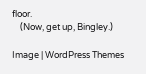floor.
    (Now, get up, Bingley.)

Image | WordPress Themes